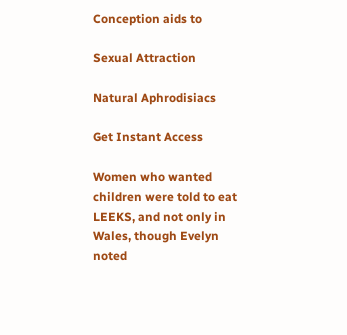Conception aids to

Sexual Attraction

Natural Aphrodisiacs

Get Instant Access

Women who wanted children were told to eat LEEKS, and not only in Wales, though Evelyn noted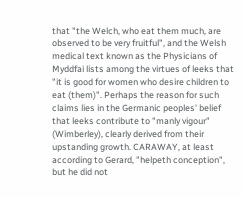that "the Welch, who eat them much, are observed to be very fruitful", and the Welsh medical text known as the Physicians of Myddfai lists among the virtues of leeks that "it is good for women who desire children to eat (them)". Perhaps the reason for such claims lies in the Germanic peoples' belief that leeks contribute to "manly vigour" (Wimberley), clearly derived from their upstanding growth. CARAWAY, at least according to Gerard, "helpeth conception", but he did not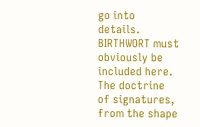go into details. BIRTHWORT must obviously be included here. The doctrine of signatures, from the shape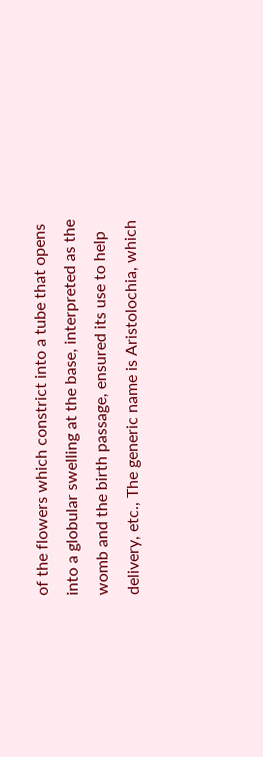of the flowers which constrict into a tube that opens into a globular swelling at the base, interpreted as the womb and the birth passage, ensured its use to help delivery, etc., The generic name is Aristolochia, which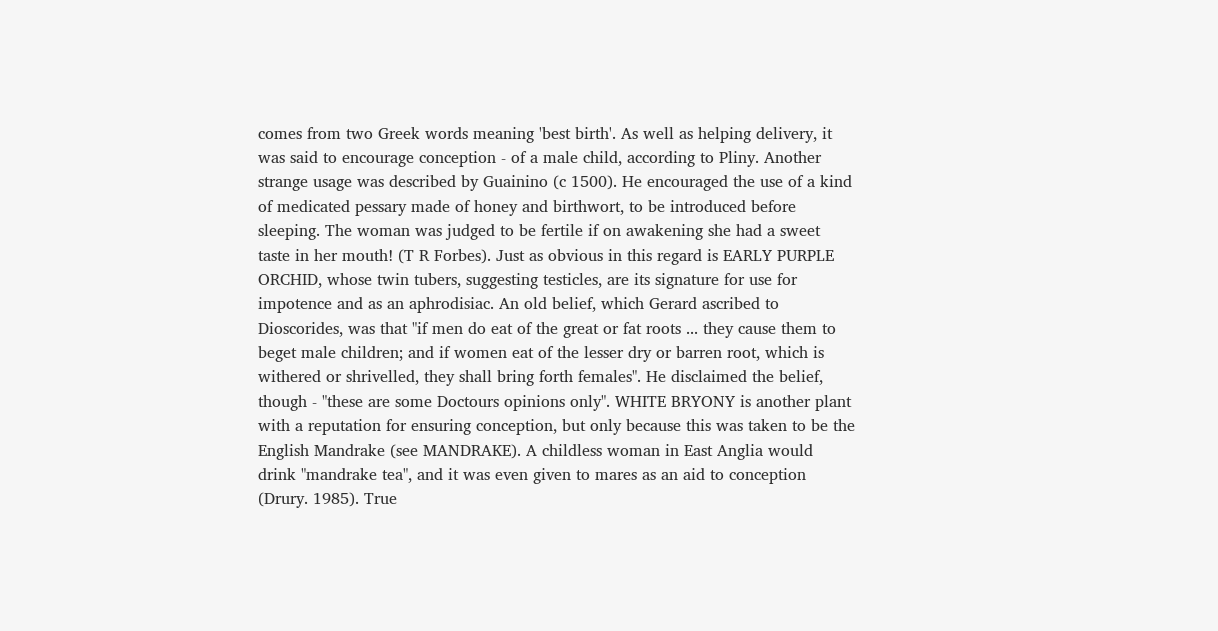comes from two Greek words meaning 'best birth'. As well as helping delivery, it was said to encourage conception - of a male child, according to Pliny. Another strange usage was described by Guainino (c 1500). He encouraged the use of a kind of medicated pessary made of honey and birthwort, to be introduced before sleeping. The woman was judged to be fertile if on awakening she had a sweet taste in her mouth! (T R Forbes). Just as obvious in this regard is EARLY PURPLE ORCHID, whose twin tubers, suggesting testicles, are its signature for use for impotence and as an aphrodisiac. An old belief, which Gerard ascribed to Dioscorides, was that "if men do eat of the great or fat roots ... they cause them to beget male children; and if women eat of the lesser dry or barren root, which is withered or shrivelled, they shall bring forth females". He disclaimed the belief, though - "these are some Doctours opinions only". WHITE BRYONY is another plant with a reputation for ensuring conception, but only because this was taken to be the English Mandrake (see MANDRAKE). A childless woman in East Anglia would drink "mandrake tea", and it was even given to mares as an aid to conception (Drury. 1985). True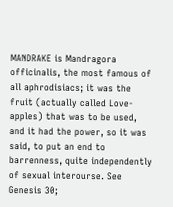MANDRAKE is Mandragora officinalis, the most famous of all aphrodisiacs; it was the fruit (actually called Love-apples) that was to be used, and it had the power, so it was said, to put an end to barrenness, quite independently of sexual interourse. See Genesis 30;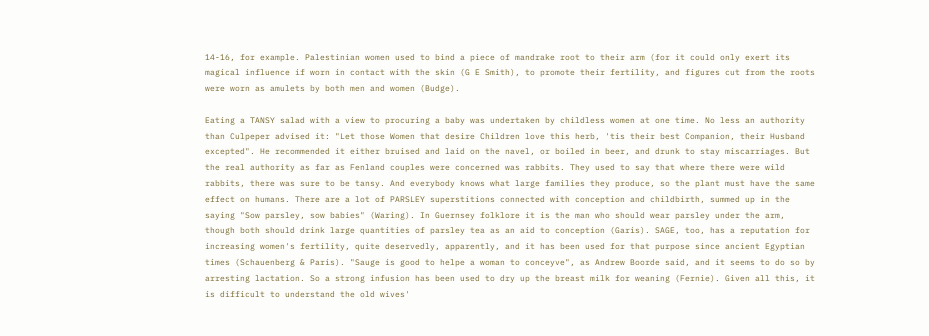14-16, for example. Palestinian women used to bind a piece of mandrake root to their arm (for it could only exert its magical influence if worn in contact with the skin (G E Smith), to promote their fertility, and figures cut from the roots were worn as amulets by both men and women (Budge).

Eating a TANSY salad with a view to procuring a baby was undertaken by childless women at one time. No less an authority than Culpeper advised it: "Let those Women that desire Children love this herb, 'tis their best Companion, their Husband excepted". He recommended it either bruised and laid on the navel, or boiled in beer, and drunk to stay miscarriages. But the real authority as far as Fenland couples were concerned was rabbits. They used to say that where there were wild rabbits, there was sure to be tansy. And everybody knows what large families they produce, so the plant must have the same effect on humans. There are a lot of PARSLEY superstitions connected with conception and childbirth, summed up in the saying "Sow parsley, sow babies" (Waring). In Guernsey folklore it is the man who should wear parsley under the arm, though both should drink large quantities of parsley tea as an aid to conception (Garis). SAGE, too, has a reputation for increasing women's fertility, quite deservedly, apparently, and it has been used for that purpose since ancient Egyptian times (Schauenberg & Paris). "Sauge is good to helpe a woman to conceyve", as Andrew Boorde said, and it seems to do so by arresting lactation. So a strong infusion has been used to dry up the breast milk for weaning (Fernie). Given all this, it is difficult to understand the old wives'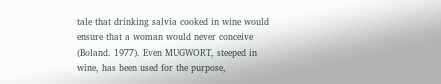tale that drinking salvia cooked in wine would ensure that a woman would never conceive (Boland. 1977). Even MUGWORT, steeped in wine, has been used for the purpose,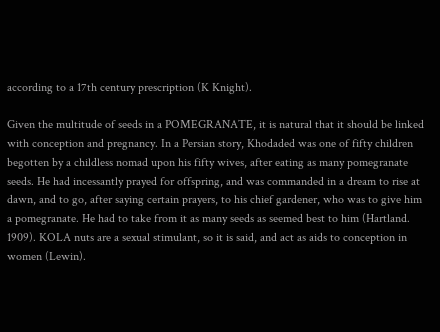according to a 17th century prescription (K Knight).

Given the multitude of seeds in a POMEGRANATE, it is natural that it should be linked with conception and pregnancy. In a Persian story, Khodaded was one of fifty children begotten by a childless nomad upon his fifty wives, after eating as many pomegranate seeds. He had incessantly prayed for offspring, and was commanded in a dream to rise at dawn, and to go, after saying certain prayers, to his chief gardener, who was to give him a pomegranate. He had to take from it as many seeds as seemed best to him (Hartland. 1909). KOLA nuts are a sexual stimulant, so it is said, and act as aids to conception in women (Lewin).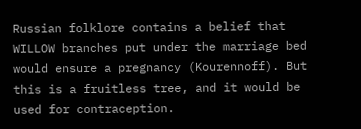Russian folklore contains a belief that WILLOW branches put under the marriage bed would ensure a pregnancy (Kourennoff). But this is a fruitless tree, and it would be used for contraception.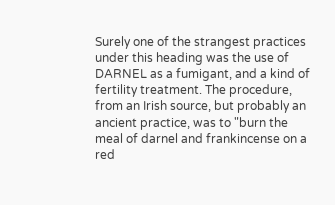Surely one of the strangest practices under this heading was the use of DARNEL as a fumigant, and a kind of fertility treatment. The procedure, from an Irish source, but probably an ancient practice, was to "burn the meal of darnel and frankincense on a red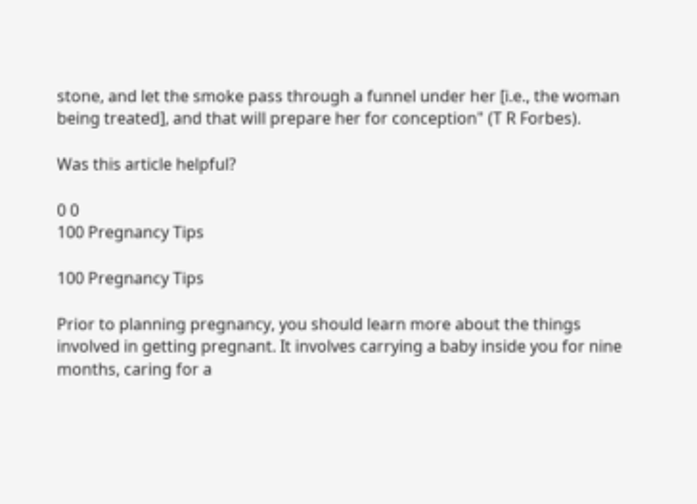stone, and let the smoke pass through a funnel under her [i.e., the woman being treated], and that will prepare her for conception" (T R Forbes).

Was this article helpful?

0 0
100 Pregnancy Tips

100 Pregnancy Tips

Prior to planning pregnancy, you should learn more about the things involved in getting pregnant. It involves carrying a baby inside you for nine months, caring for a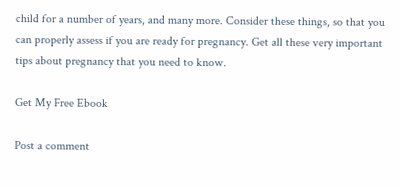child for a number of years, and many more. Consider these things, so that you can properly assess if you are ready for pregnancy. Get all these very important tips about pregnancy that you need to know.

Get My Free Ebook

Post a comment